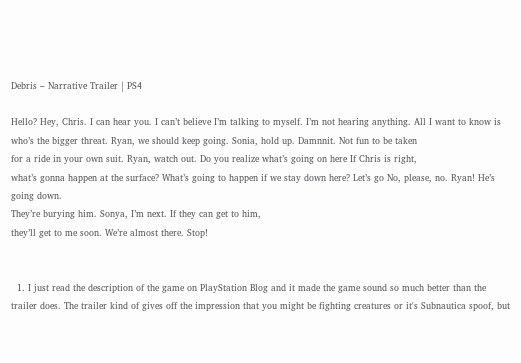Debris – Narrative Trailer | PS4

Hello? Hey, Chris. I can hear you. I can’t believe I’m talking to myself. I’m not hearing anything. All I want to know is who’s the bigger threat. Ryan, we should keep going. Sonia, hold up. Damnnit. Not fun to be taken
for a ride in your own suit. Ryan, watch out. Do you realize what’s going on here If Chris is right,
what’s gonna happen at the surface? What’s going to happen if we stay down here? Let’s go No, please, no. Ryan! He’s going down.
They’re burying him. Sonya, I’m next. If they can get to him,
they’ll get to me soon. We’re almost there. Stop!


  1. I just read the description of the game on PlayStation Blog and it made the game sound so much better than the trailer does. The trailer kind of gives off the impression that you might be fighting creatures or it's Subnautica spoof, but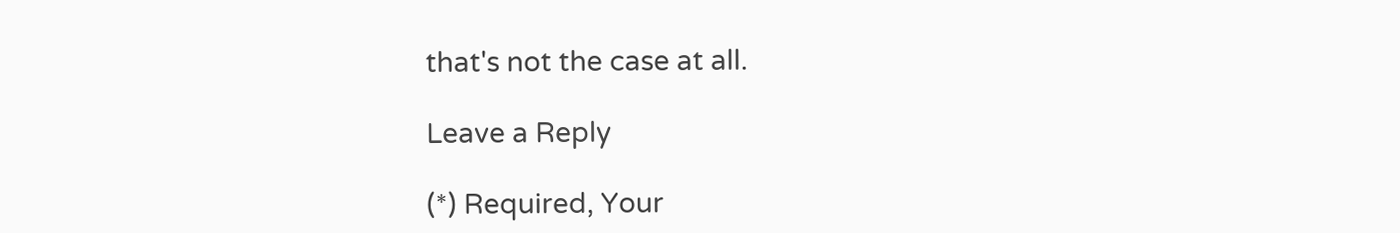that's not the case at all.

Leave a Reply

(*) Required, Your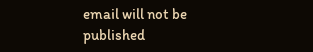email will not be published